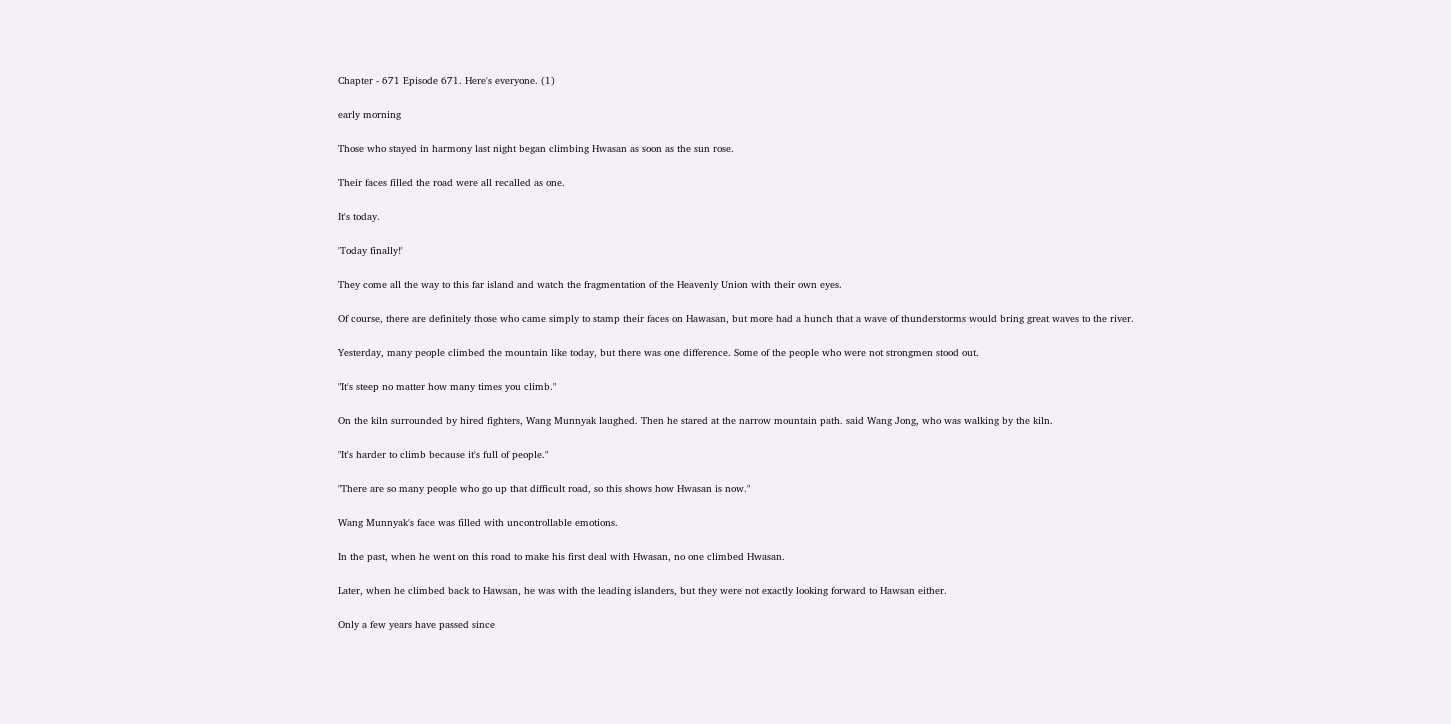Chapter - 671 Episode 671. Here's everyone. (1)

early morning

Those who stayed in harmony last night began climbing Hwasan as soon as the sun rose.

Their faces filled the road were all recalled as one.

It's today.

'Today finally!'

They come all the way to this far island and watch the fragmentation of the Heavenly Union with their own eyes.

Of course, there are definitely those who came simply to stamp their faces on Hawasan, but more had a hunch that a wave of thunderstorms would bring great waves to the river.

Yesterday, many people climbed the mountain like today, but there was one difference. Some of the people who were not strongmen stood out.

"It's steep no matter how many times you climb."

On the kiln surrounded by hired fighters, Wang Munnyak laughed. Then he stared at the narrow mountain path. said Wang Jong, who was walking by the kiln.

"It's harder to climb because it's full of people."

"There are so many people who go up that difficult road, so this shows how Hwasan is now."

Wang Munnyak's face was filled with uncontrollable emotions.

In the past, when he went on this road to make his first deal with Hwasan, no one climbed Hwasan.

Later, when he climbed back to Hawsan, he was with the leading islanders, but they were not exactly looking forward to Hawsan either.

Only a few years have passed since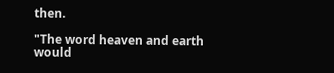then.

"The word heaven and earth would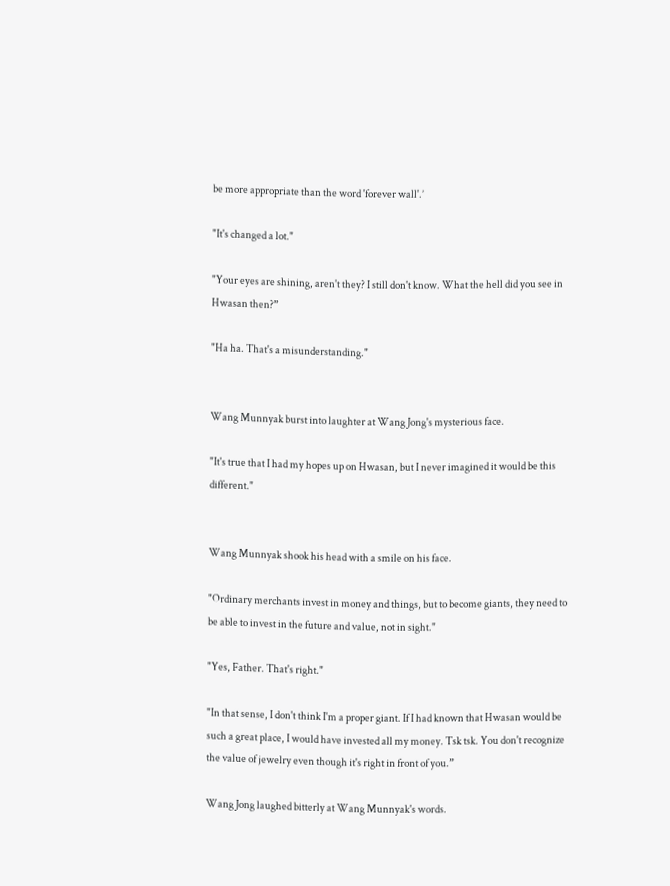be more appropriate than the word 'forever wall'.’

"It's changed a lot."

"Your eyes are shining, aren't they? I still don't know. What the hell did you see in Hwasan then?”

"Ha ha. That's a misunderstanding."


Wang Munnyak burst into laughter at Wang Jong's mysterious face.

"It's true that I had my hopes up on Hwasan, but I never imagined it would be this different."


Wang Munnyak shook his head with a smile on his face.

"Ordinary merchants invest in money and things, but to become giants, they need to be able to invest in the future and value, not in sight."

"Yes, Father. That's right."

"In that sense, I don't think I'm a proper giant. If I had known that Hwasan would be such a great place, I would have invested all my money. Tsk tsk. You don't recognize the value of jewelry even though it's right in front of you.”

Wang Jong laughed bitterly at Wang Munnyak's words.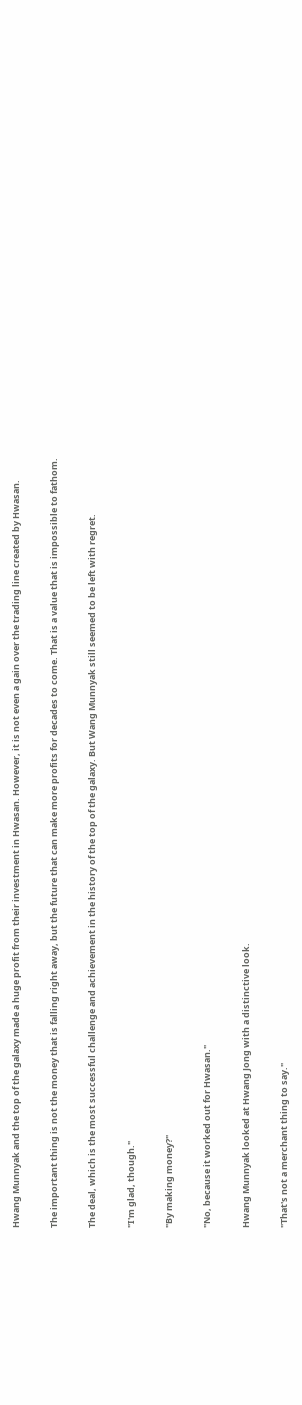Hwang Munnyak and the top of the galaxy made a huge profit from their investment in Hwasan. However, it is not even a gain over the trading line created by Hwasan.

The important thing is not the money that is falling right away, but the future that can make more profits for decades to come. That is a value that is impossible to fathom.

The deal, which is the most successful challenge and achievement in the history of the top of the galaxy. But Wang Munnyak still seemed to be left with regret.

"I'm glad, though."

"By making money?"

"No, because it worked out for Hwasan."

Hwang Munnyak looked at Hwang Jong with a distinctive look.

"That's not a merchant thing to say."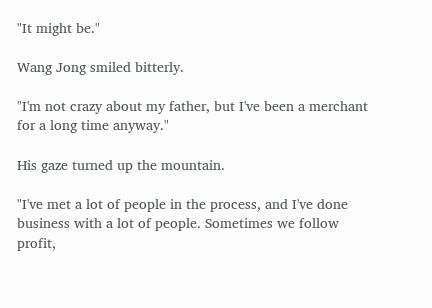"It might be."

Wang Jong smiled bitterly.

"I'm not crazy about my father, but I've been a merchant for a long time anyway."

His gaze turned up the mountain.

"I've met a lot of people in the process, and I've done business with a lot of people. Sometimes we follow profit,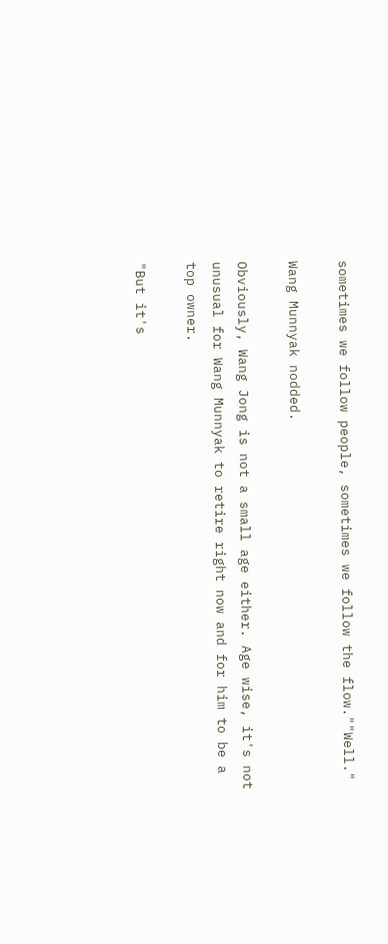sometimes we follow people, sometimes we follow the flow.""Well."

Wang Munnyak nodded.

Obviously, Wang Jong is not a small age either. Age wise, it's not unusual for Wang Munnyak to retire right now and for him to be a top owner.

"But it's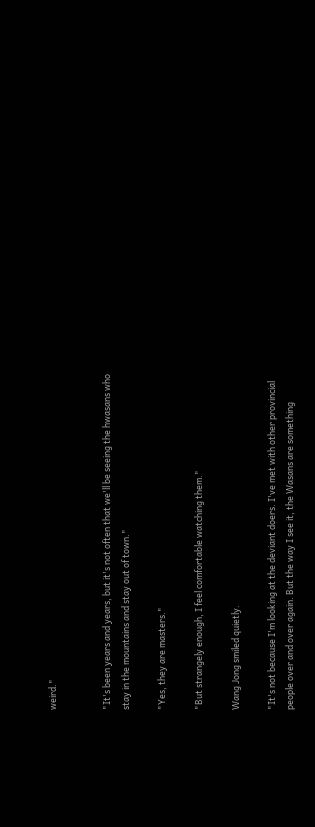weird."


"It's been years and years, but it's not often that we'll be seeing the hwasans who stay in the mountains and stay out of town."

"Yes, they are masters."

"But strangely enough, I feel comfortable watching them."

Wang Jong smiled quietly.

"It's not because I'm looking at the deviant doers. I've met with other provincial people over and over again. But the way I see it, the Wasans are something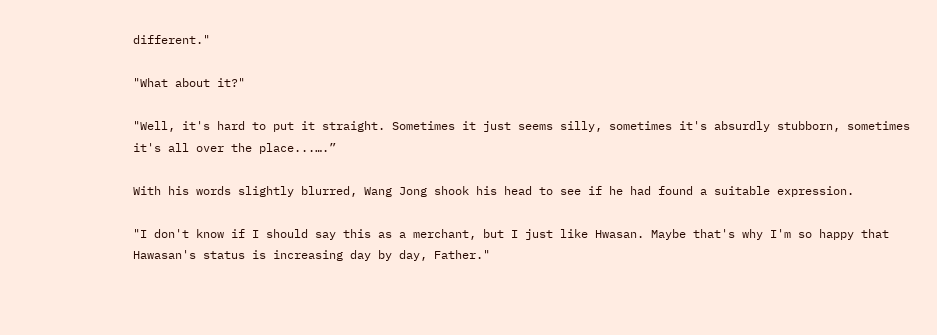different."

"What about it?"

"Well, it's hard to put it straight. Sometimes it just seems silly, sometimes it's absurdly stubborn, sometimes it's all over the place...….”

With his words slightly blurred, Wang Jong shook his head to see if he had found a suitable expression.

"I don't know if I should say this as a merchant, but I just like Hwasan. Maybe that's why I'm so happy that Hawasan's status is increasing day by day, Father."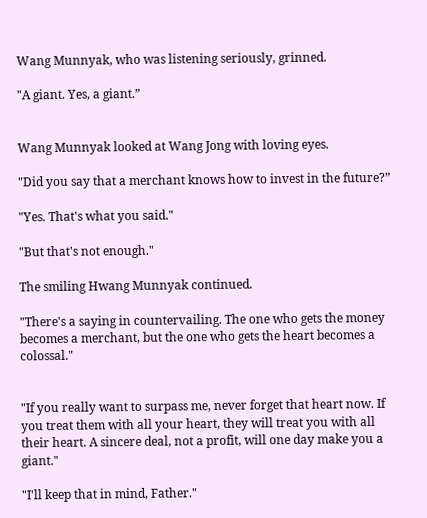Wang Munnyak, who was listening seriously, grinned.

"A giant. Yes, a giant.”


Wang Munnyak looked at Wang Jong with loving eyes.

"Did you say that a merchant knows how to invest in the future?”

"Yes. That's what you said."

"But that's not enough."

The smiling Hwang Munnyak continued.

"There's a saying in countervailing. The one who gets the money becomes a merchant, but the one who gets the heart becomes a colossal."


"If you really want to surpass me, never forget that heart now. If you treat them with all your heart, they will treat you with all their heart. A sincere deal, not a profit, will one day make you a giant."

"I'll keep that in mind, Father."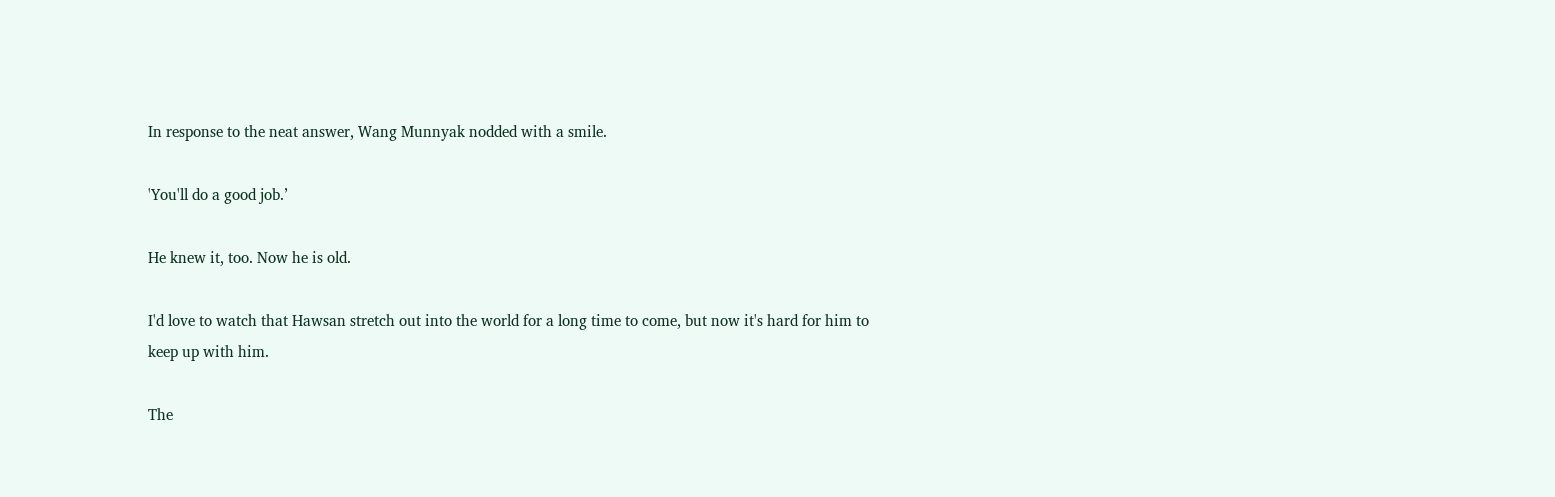In response to the neat answer, Wang Munnyak nodded with a smile.

'You'll do a good job.’

He knew it, too. Now he is old.

I'd love to watch that Hawsan stretch out into the world for a long time to come, but now it's hard for him to keep up with him.

The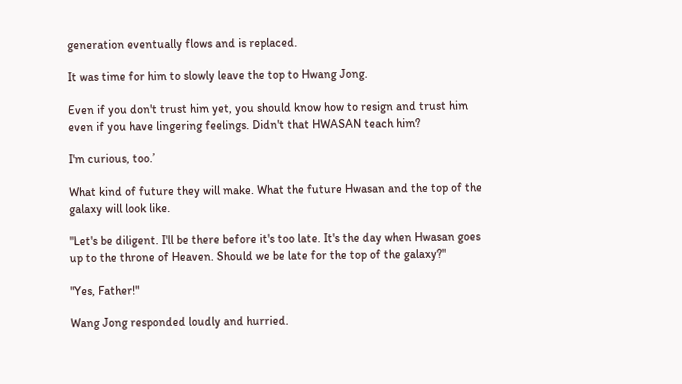generation eventually flows and is replaced.

It was time for him to slowly leave the top to Hwang Jong.

Even if you don't trust him yet, you should know how to resign and trust him even if you have lingering feelings. Didn't that HWASAN teach him?

I'm curious, too.’

What kind of future they will make. What the future Hwasan and the top of the galaxy will look like.

"Let's be diligent. I'll be there before it's too late. It's the day when Hwasan goes up to the throne of Heaven. Should we be late for the top of the galaxy?"

"Yes, Father!"

Wang Jong responded loudly and hurried.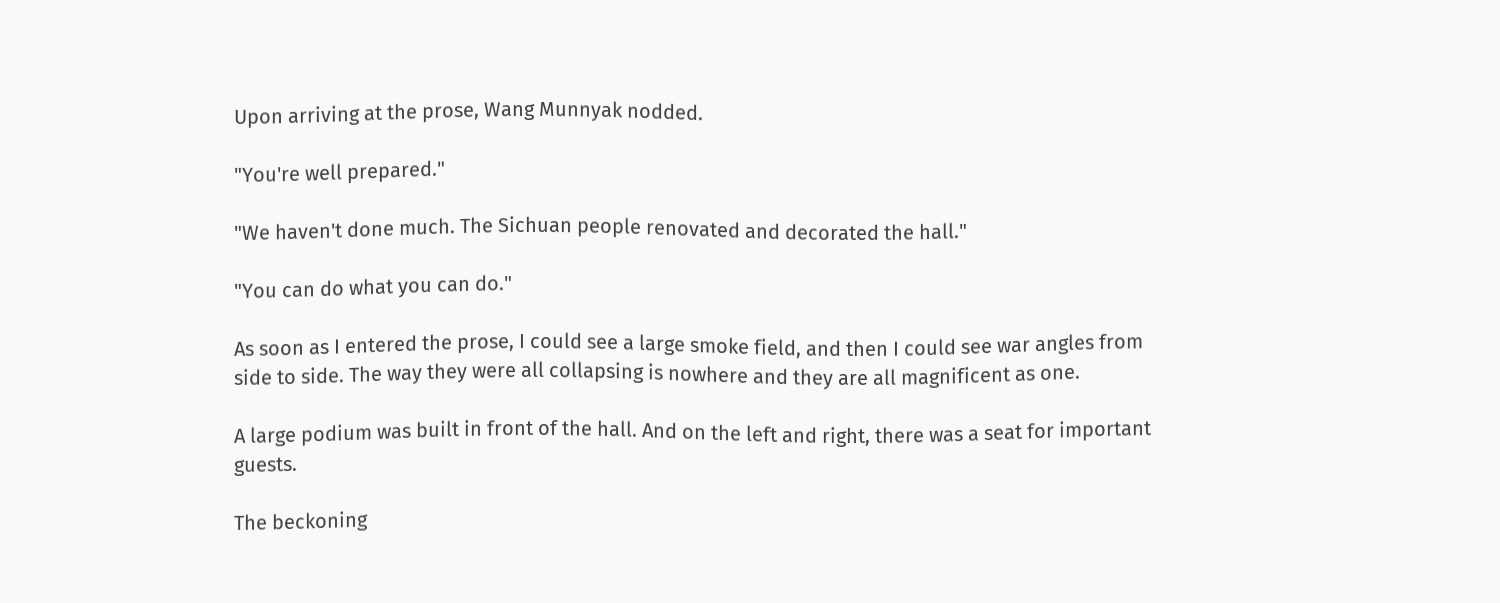Upon arriving at the prose, Wang Munnyak nodded.

"You're well prepared."

"We haven't done much. The Sichuan people renovated and decorated the hall."

"You can do what you can do."

As soon as I entered the prose, I could see a large smoke field, and then I could see war angles from side to side. The way they were all collapsing is nowhere and they are all magnificent as one.

A large podium was built in front of the hall. And on the left and right, there was a seat for important guests.

The beckoning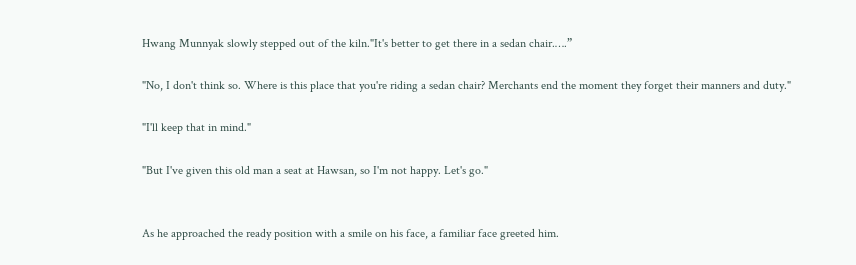Hwang Munnyak slowly stepped out of the kiln."It's better to get there in a sedan chair.….”

"No, I don't think so. Where is this place that you're riding a sedan chair? Merchants end the moment they forget their manners and duty."

"I'll keep that in mind."

"But I've given this old man a seat at Hawsan, so I'm not happy. Let's go."


As he approached the ready position with a smile on his face, a familiar face greeted him.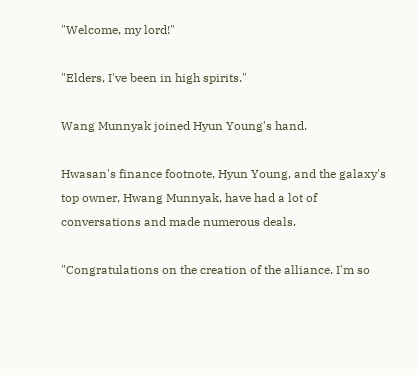"Welcome, my lord!"

"Elders, I've been in high spirits."

Wang Munnyak joined Hyun Young's hand.

Hwasan's finance footnote, Hyun Young, and the galaxy's top owner, Hwang Munnyak, have had a lot of conversations and made numerous deals.

"Congratulations on the creation of the alliance. I'm so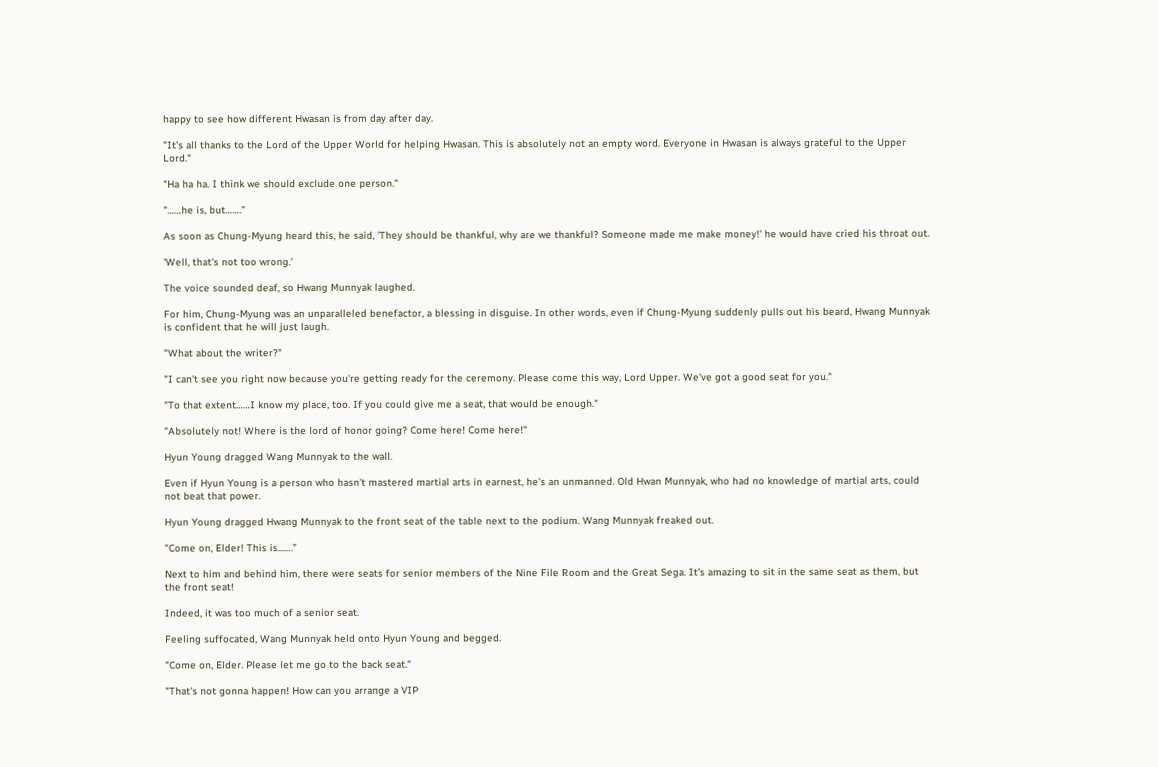happy to see how different Hwasan is from day after day.

"It's all thanks to the Lord of the Upper World for helping Hwasan. This is absolutely not an empty word. Everyone in Hwasan is always grateful to the Upper Lord."

"Ha ha ha. I think we should exclude one person."

"……he is, but…….”

As soon as Chung-Myung heard this, he said, 'They should be thankful, why are we thankful? Someone made me make money!' he would have cried his throat out.

'Well, that's not too wrong.'

The voice sounded deaf, so Hwang Munnyak laughed.

For him, Chung-Myung was an unparalleled benefactor, a blessing in disguise. In other words, even if Chung-Myung suddenly pulls out his beard, Hwang Munnyak is confident that he will just laugh.

"What about the writer?"

"I can't see you right now because you're getting ready for the ceremony. Please come this way, Lord Upper. We've got a good seat for you."

"To that extent……I know my place, too. If you could give me a seat, that would be enough."

"Absolutely not! Where is the lord of honor going? Come here! Come here!"

Hyun Young dragged Wang Munnyak to the wall.

Even if Hyun Young is a person who hasn't mastered martial arts in earnest, he's an unmanned. Old Hwan Munnyak, who had no knowledge of martial arts, could not beat that power.

Hyun Young dragged Hwang Munnyak to the front seat of the table next to the podium. Wang Munnyak freaked out.

"Come on, Elder! This is...….”

Next to him and behind him, there were seats for senior members of the Nine File Room and the Great Sega. It's amazing to sit in the same seat as them, but the front seat!

Indeed, it was too much of a senior seat.

Feeling suffocated, Wang Munnyak held onto Hyun Young and begged.

"Come on, Elder. Please let me go to the back seat."

"That's not gonna happen! How can you arrange a VIP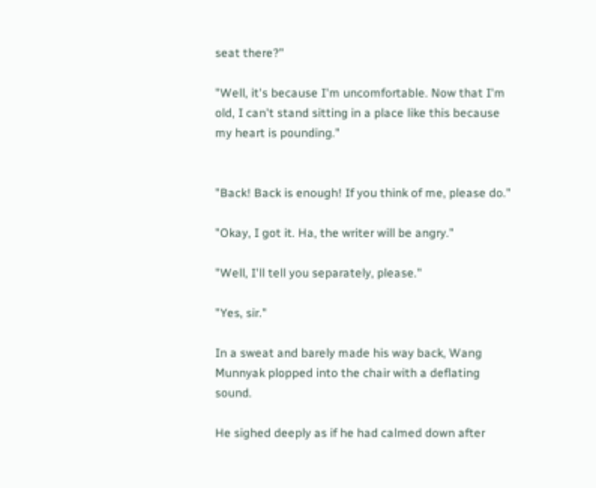seat there?"

"Well, it's because I'm uncomfortable. Now that I'm old, I can't stand sitting in a place like this because my heart is pounding."


"Back! Back is enough! If you think of me, please do."

"Okay, I got it. Ha, the writer will be angry."

"Well, I'll tell you separately, please."

"Yes, sir."

In a sweat and barely made his way back, Wang Munnyak plopped into the chair with a deflating sound.

He sighed deeply as if he had calmed down after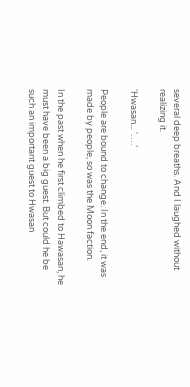several deep breaths. And I laughed without realizing it.

'Hwasan... '….’

People are bound to change. In the end, it was made by people, so was the Moon faction.

In the past when he first climbed to Hawasan, he must have been a big guest. But could he be such an important guest to Hwasan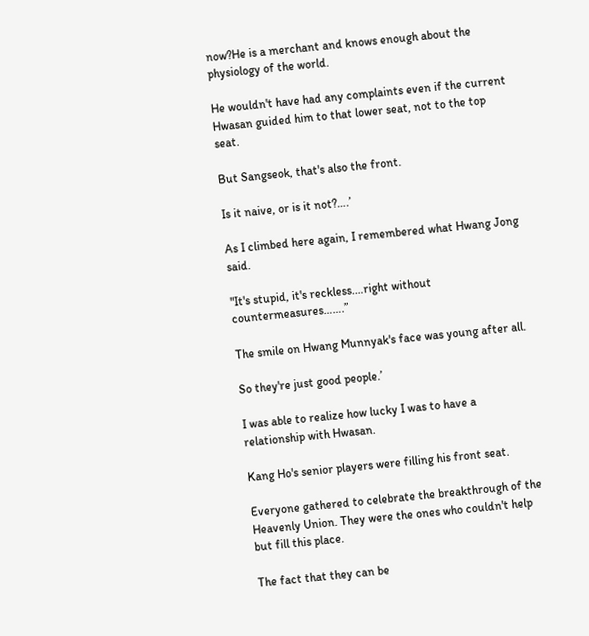now?He is a merchant and knows enough about the physiology of the world.

He wouldn't have had any complaints even if the current Hwasan guided him to that lower seat, not to the top seat.

But Sangseok, that's also the front.

Is it naive, or is it not?….’

As I climbed here again, I remembered what Hwang Jong said.

"It's stupid, it's reckless.…right without countermeasures…….”

The smile on Hwang Munnyak's face was young after all.

So they're just good people.’

I was able to realize how lucky I was to have a relationship with Hwasan.

Kang Ho's senior players were filling his front seat.

Everyone gathered to celebrate the breakthrough of the Heavenly Union. They were the ones who couldn't help but fill this place.

The fact that they can be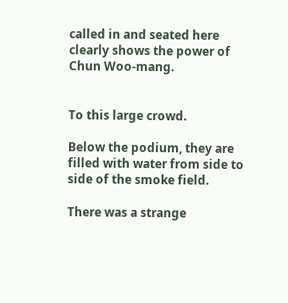called in and seated here clearly shows the power of Chun Woo-mang.


To this large crowd.

Below the podium, they are filled with water from side to side of the smoke field.

There was a strange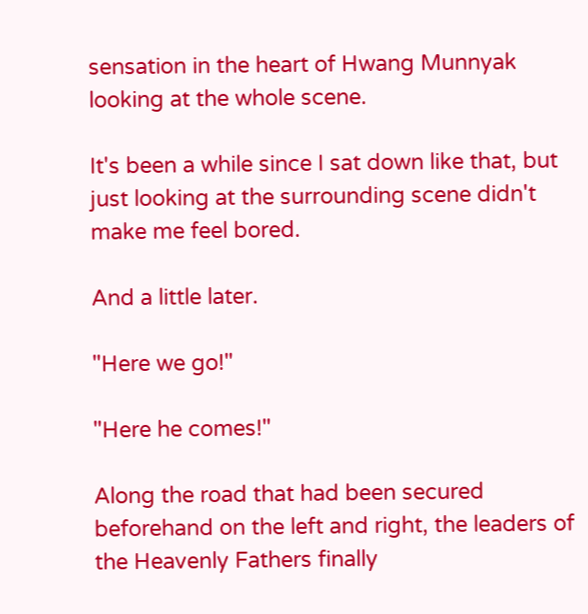sensation in the heart of Hwang Munnyak looking at the whole scene.

It's been a while since I sat down like that, but just looking at the surrounding scene didn't make me feel bored.

And a little later.

"Here we go!"

"Here he comes!"

Along the road that had been secured beforehand on the left and right, the leaders of the Heavenly Fathers finally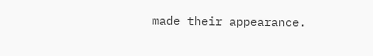made their appearance.